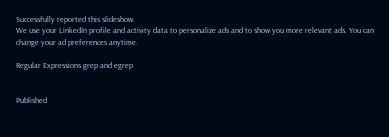Successfully reported this slideshow.
We use your LinkedIn profile and activity data to personalize ads and to show you more relevant ads. You can change your ad preferences anytime.

Regular Expressions grep and egrep


Published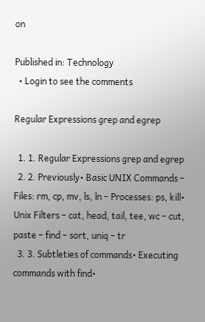on

Published in: Technology
  • Login to see the comments

Regular Expressions grep and egrep

  1. 1. Regular Expressions grep and egrep
  2. 2. Previously• Basic UNIX Commands – Files: rm, cp, mv, ls, ln – Processes: ps, kill• Unix Filters – cat, head, tail, tee, wc – cut, paste – find – sort, uniq – tr
  3. 3. Subtleties of commands• Executing commands with find•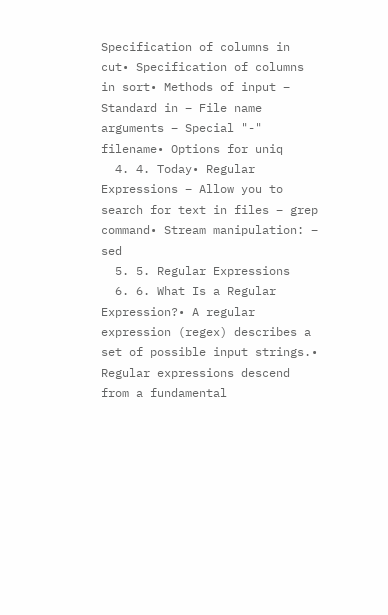Specification of columns in cut• Specification of columns in sort• Methods of input – Standard in – File name arguments – Special "-" filename• Options for uniq
  4. 4. Today• Regular Expressions – Allow you to search for text in files – grep command• Stream manipulation: – sed
  5. 5. Regular Expressions
  6. 6. What Is a Regular Expression?• A regular expression (regex) describes a set of possible input strings.• Regular expressions descend from a fundamental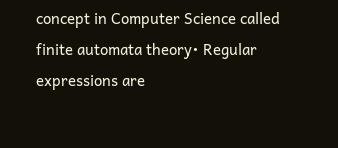concept in Computer Science called finite automata theory• Regular expressions are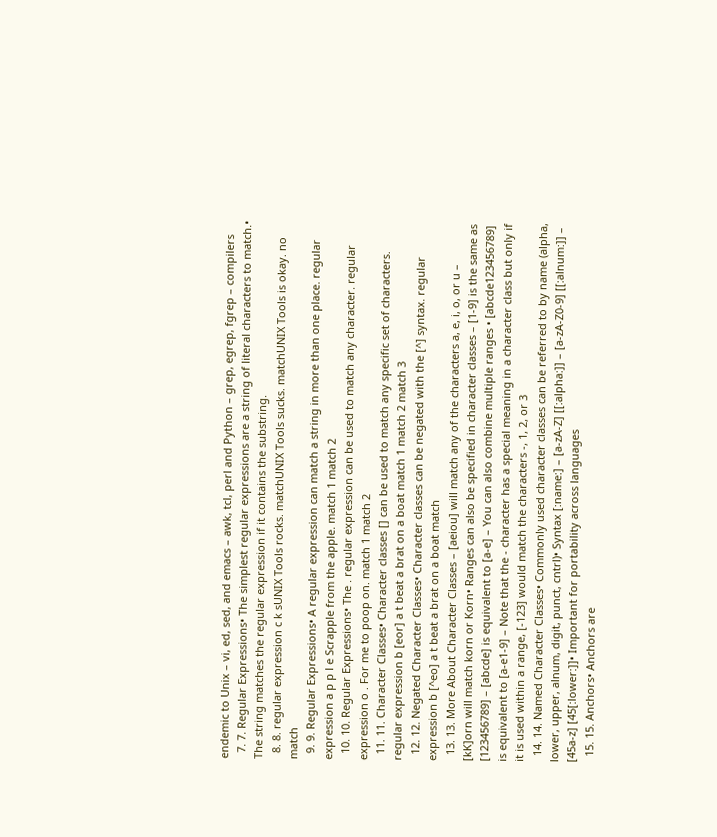endemic to Unix – vi, ed, sed, and emacs – awk, tcl, perl and Python – grep, egrep, fgrep – compilers
  7. 7. Regular Expressions• The simplest regular expressions are a string of literal characters to match.• The string matches the regular expression if it contains the substring.
  8. 8. regular expression c k sUNIX Tools rocks. matchUNIX Tools sucks. matchUNIX Tools is okay. no match
  9. 9. Regular Expressions• A regular expression can match a string in more than one place. regular expression a p p l e Scrapple from the apple. match 1 match 2
  10. 10. Regular Expressions• The . regular expression can be used to match any character. regular expression o . For me to poop on. match 1 match 2
  11. 11. Character Classes• Character classes [] can be used to match any specific set of characters. regular expression b [eor] a t beat a brat on a boat match 1 match 2 match 3
  12. 12. Negated Character Classes• Character classes can be negated with the [^] syntax. regular expression b [^eo] a t beat a brat on a boat match
  13. 13. More About Character Classes – [aeiou] will match any of the characters a, e, i, o, or u – [kK]orn will match korn or Korn• Ranges can also be specified in character classes – [1-9] is the same as [123456789] – [abcde] is equivalent to [a-e] – You can also combine multiple ranges • [abcde123456789] is equivalent to [a-e1-9] – Note that the - character has a special meaning in a character class but only if it is used within a range, [-123] would match the characters -, 1, 2, or 3
  14. 14. Named Character Classes• Commonly used character classes can be referred to by name (alpha, lower, upper, alnum, digit, punct, cntrl)• Syntax [:name:] – [a-zA-Z] [[:alpha:]] – [a-zA-Z0-9] [[:alnum:]] – [45a-z] [45[:lower:]]• Important for portability across languages
  15. 15. Anchors• Anchors are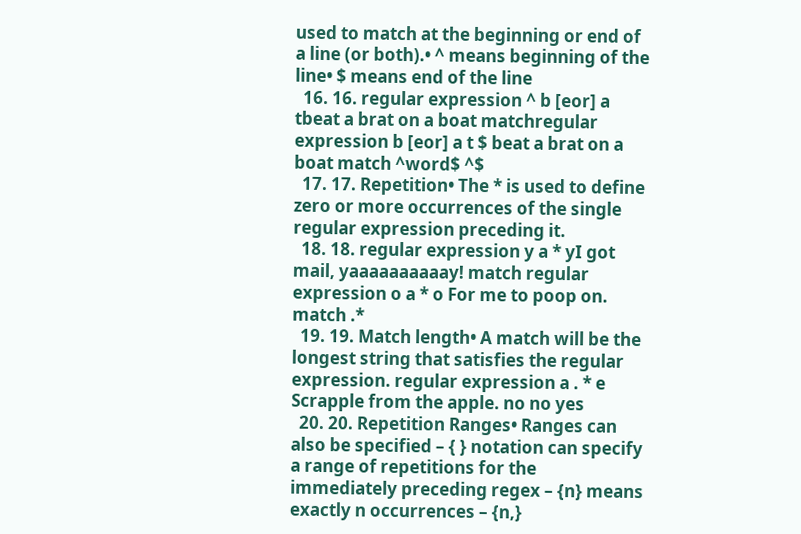used to match at the beginning or end of a line (or both).• ^ means beginning of the line• $ means end of the line
  16. 16. regular expression ^ b [eor] a tbeat a brat on a boat matchregular expression b [eor] a t $ beat a brat on a boat match ^word$ ^$
  17. 17. Repetition• The * is used to define zero or more occurrences of the single regular expression preceding it.
  18. 18. regular expression y a * yI got mail, yaaaaaaaaaay! match regular expression o a * o For me to poop on. match .*
  19. 19. Match length• A match will be the longest string that satisfies the regular expression. regular expression a . * e Scrapple from the apple. no no yes
  20. 20. Repetition Ranges• Ranges can also be specified – { } notation can specify a range of repetitions for the immediately preceding regex – {n} means exactly n occurrences – {n,}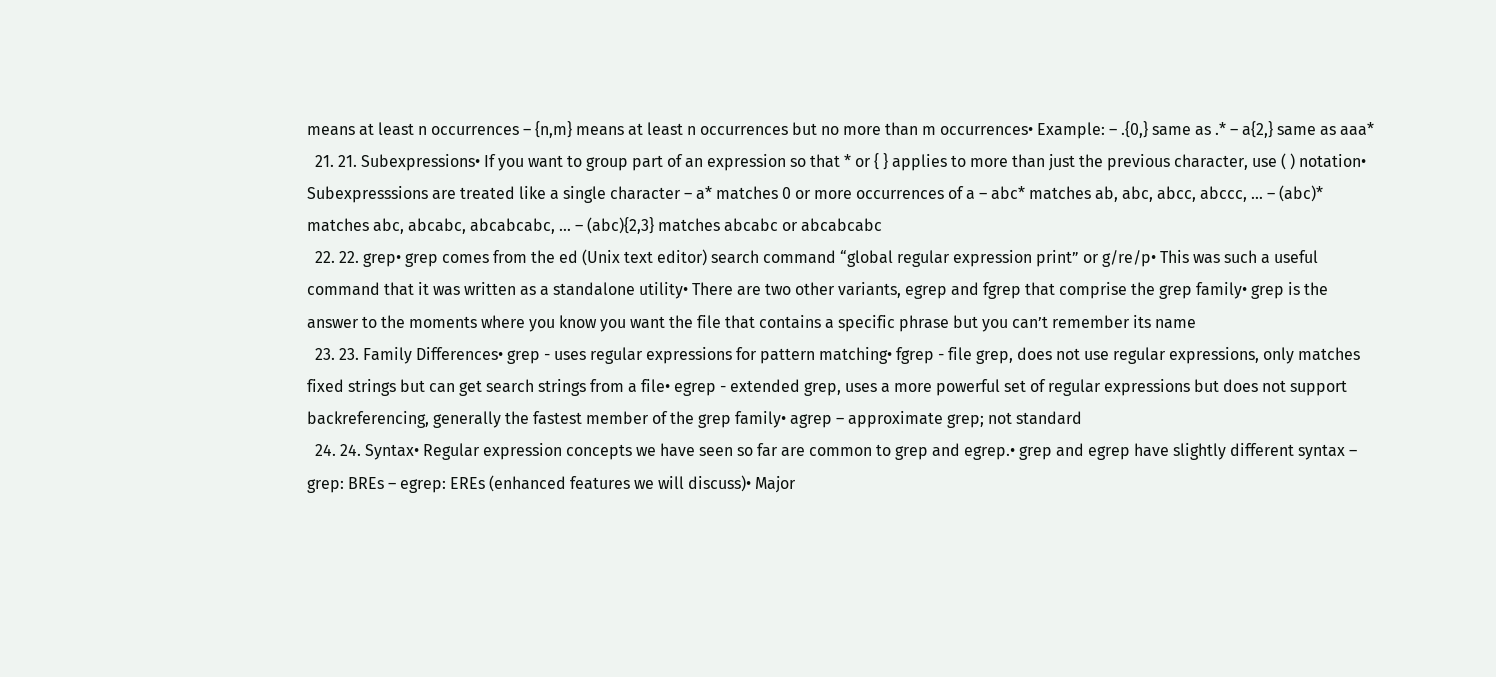means at least n occurrences – {n,m} means at least n occurrences but no more than m occurrences• Example: – .{0,} same as .* – a{2,} same as aaa*
  21. 21. Subexpressions• If you want to group part of an expression so that * or { } applies to more than just the previous character, use ( ) notation• Subexpresssions are treated like a single character – a* matches 0 or more occurrences of a – abc* matches ab, abc, abcc, abccc, … – (abc)* matches abc, abcabc, abcabcabc, … – (abc){2,3} matches abcabc or abcabcabc
  22. 22. grep• grep comes from the ed (Unix text editor) search command “global regular expression print” or g/re/p• This was such a useful command that it was written as a standalone utility• There are two other variants, egrep and fgrep that comprise the grep family• grep is the answer to the moments where you know you want the file that contains a specific phrase but you can’t remember its name
  23. 23. Family Differences• grep - uses regular expressions for pattern matching• fgrep - file grep, does not use regular expressions, only matches fixed strings but can get search strings from a file• egrep - extended grep, uses a more powerful set of regular expressions but does not support backreferencing, generally the fastest member of the grep family• agrep – approximate grep; not standard
  24. 24. Syntax• Regular expression concepts we have seen so far are common to grep and egrep.• grep and egrep have slightly different syntax – grep: BREs – egrep: EREs (enhanced features we will discuss)• Major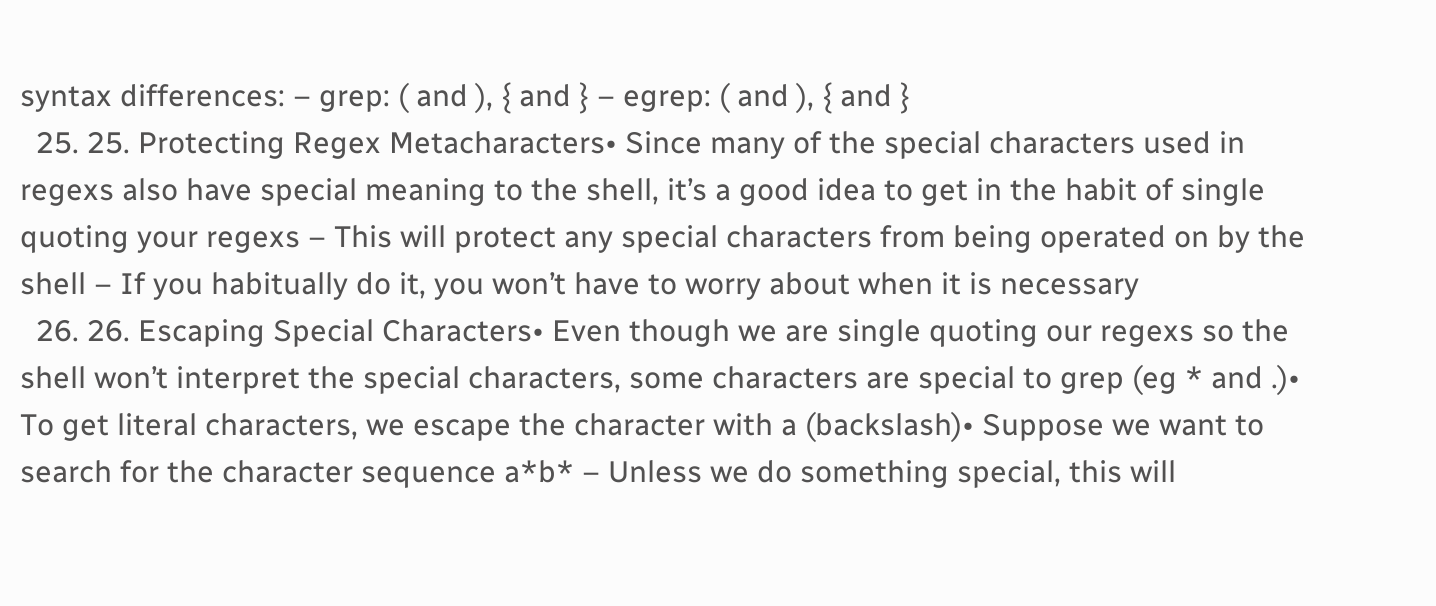syntax differences: – grep: ( and ), { and } – egrep: ( and ), { and }
  25. 25. Protecting Regex Metacharacters• Since many of the special characters used in regexs also have special meaning to the shell, it’s a good idea to get in the habit of single quoting your regexs – This will protect any special characters from being operated on by the shell – If you habitually do it, you won’t have to worry about when it is necessary
  26. 26. Escaping Special Characters• Even though we are single quoting our regexs so the shell won’t interpret the special characters, some characters are special to grep (eg * and .)• To get literal characters, we escape the character with a (backslash)• Suppose we want to search for the character sequence a*b* – Unless we do something special, this will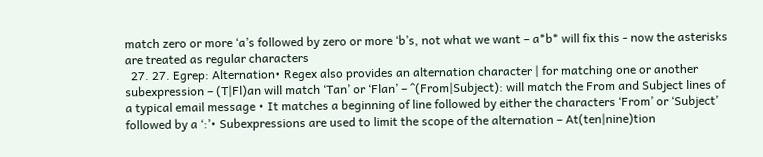match zero or more ‘a’s followed by zero or more ‘b’s, not what we want – a*b* will fix this - now the asterisks are treated as regular characters
  27. 27. Egrep: Alternation• Regex also provides an alternation character | for matching one or another subexpression – (T|Fl)an will match ‘Tan’ or ‘Flan’ – ^(From|Subject): will match the From and Subject lines of a typical email message • It matches a beginning of line followed by either the characters ‘From’ or ‘Subject’ followed by a ‘:’• Subexpressions are used to limit the scope of the alternation – At(ten|nine)tion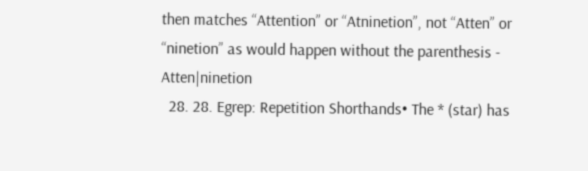then matches “Attention” or “Atninetion”, not “Atten” or “ninetion” as would happen without the parenthesis - Atten|ninetion
  28. 28. Egrep: Repetition Shorthands• The * (star) has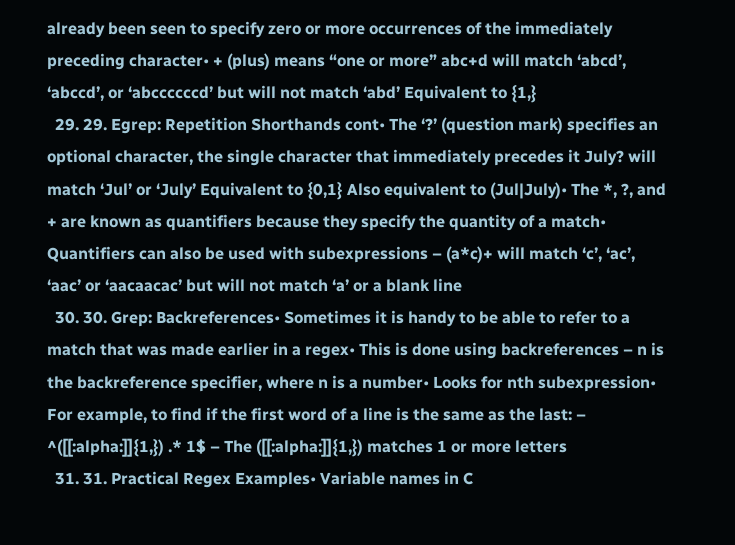already been seen to specify zero or more occurrences of the immediately preceding character• + (plus) means “one or more” abc+d will match ‘abcd’, ‘abccd’, or ‘abccccccd’ but will not match ‘abd’ Equivalent to {1,}
  29. 29. Egrep: Repetition Shorthands cont• The ‘?’ (question mark) specifies an optional character, the single character that immediately precedes it July? will match ‘Jul’ or ‘July’ Equivalent to {0,1} Also equivalent to (Jul|July)• The *, ?, and + are known as quantifiers because they specify the quantity of a match• Quantifiers can also be used with subexpressions – (a*c)+ will match ‘c’, ‘ac’, ‘aac’ or ‘aacaacac’ but will not match ‘a’ or a blank line
  30. 30. Grep: Backreferences• Sometimes it is handy to be able to refer to a match that was made earlier in a regex• This is done using backreferences – n is the backreference specifier, where n is a number• Looks for nth subexpression• For example, to find if the first word of a line is the same as the last: – ^([[:alpha:]]{1,}) .* 1$ – The ([[:alpha:]]{1,}) matches 1 or more letters
  31. 31. Practical Regex Examples• Variable names in C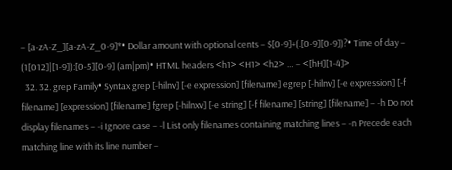– [a-zA-Z_][a-zA-Z_0-9]*• Dollar amount with optional cents – $[0-9]+(.[0-9][0-9])?• Time of day – (1[012]|[1-9]):[0-5][0-9] (am|pm)• HTML headers <h1> <H1> <h2> … – <[hH][1-4]>
  32. 32. grep Family• Syntax grep [-hilnv] [-e expression] [filename] egrep [-hilnv] [-e expression] [-f filename] [expression] [filename] fgrep [-hilnxv] [-e string] [-f filename] [string] [filename] – -h Do not display filenames – -i Ignore case – -l List only filenames containing matching lines – -n Precede each matching line with its line number –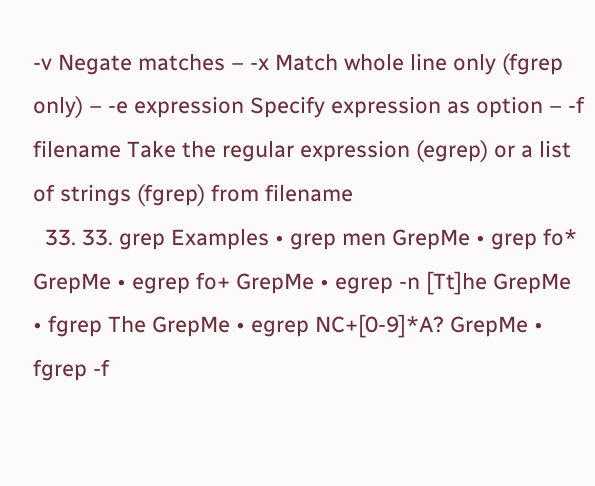-v Negate matches – -x Match whole line only (fgrep only) – -e expression Specify expression as option – -f filename Take the regular expression (egrep) or a list of strings (fgrep) from filename
  33. 33. grep Examples • grep men GrepMe • grep fo* GrepMe • egrep fo+ GrepMe • egrep -n [Tt]he GrepMe • fgrep The GrepMe • egrep NC+[0-9]*A? GrepMe • fgrep -f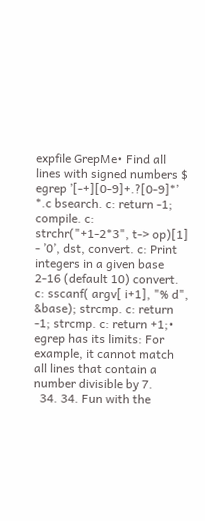expfile GrepMe• Find all lines with signed numbers $ egrep ’[-+][0-9]+.?[0-9]*’ *.c bsearch. c: return -1; compile. c: strchr("+1-2*3", t-> op)[1] - ’0’, dst, convert. c: Print integers in a given base 2-16 (default 10) convert. c: sscanf( argv[ i+1], "% d", &base); strcmp. c: return -1; strcmp. c: return +1;• egrep has its limits: For example, it cannot match all lines that contain a number divisible by 7.
  34. 34. Fun with the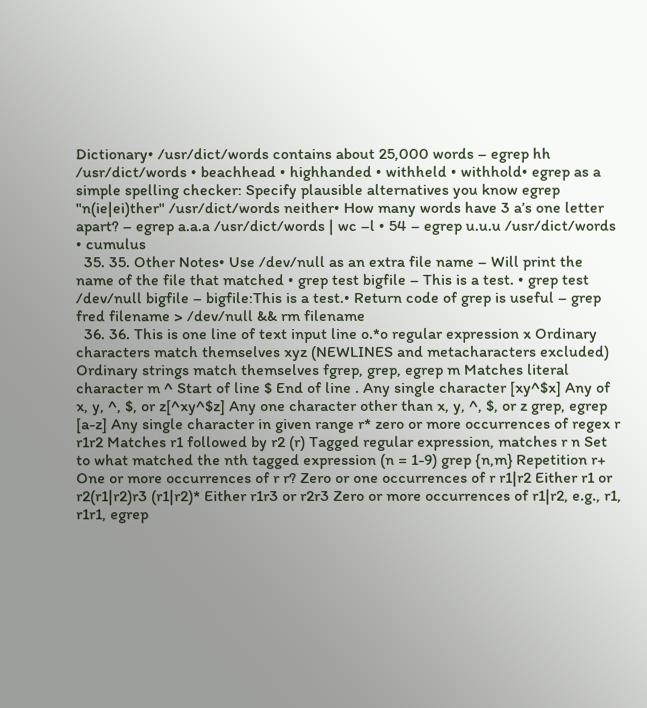Dictionary• /usr/dict/words contains about 25,000 words – egrep hh /usr/dict/words • beachhead • highhanded • withheld • withhold• egrep as a simple spelling checker: Specify plausible alternatives you know egrep "n(ie|ei)ther" /usr/dict/words neither• How many words have 3 a’s one letter apart? – egrep a.a.a /usr/dict/words | wc –l • 54 – egrep u.u.u /usr/dict/words • cumulus
  35. 35. Other Notes• Use /dev/null as an extra file name – Will print the name of the file that matched • grep test bigfile – This is a test. • grep test /dev/null bigfile – bigfile:This is a test.• Return code of grep is useful – grep fred filename > /dev/null && rm filename
  36. 36. This is one line of text input line o.*o regular expression x Ordinary characters match themselves xyz (NEWLINES and metacharacters excluded) Ordinary strings match themselves fgrep, grep, egrep m Matches literal character m ^ Start of line $ End of line . Any single character [xy^$x] Any of x, y, ^, $, or z[^xy^$z] Any one character other than x, y, ^, $, or z grep, egrep [a-z] Any single character in given range r* zero or more occurrences of regex r r1r2 Matches r1 followed by r2 (r) Tagged regular expression, matches r n Set to what matched the nth tagged expression (n = 1-9) grep {n,m} Repetition r+ One or more occurrences of r r? Zero or one occurrences of r r1|r2 Either r1 or r2(r1|r2)r3 (r1|r2)* Either r1r3 or r2r3 Zero or more occurrences of r1|r2, e.g., r1, r1r1, egrep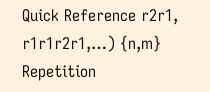Quick Reference r2r1, r1r1r2r1,…) {n,m} Repetition